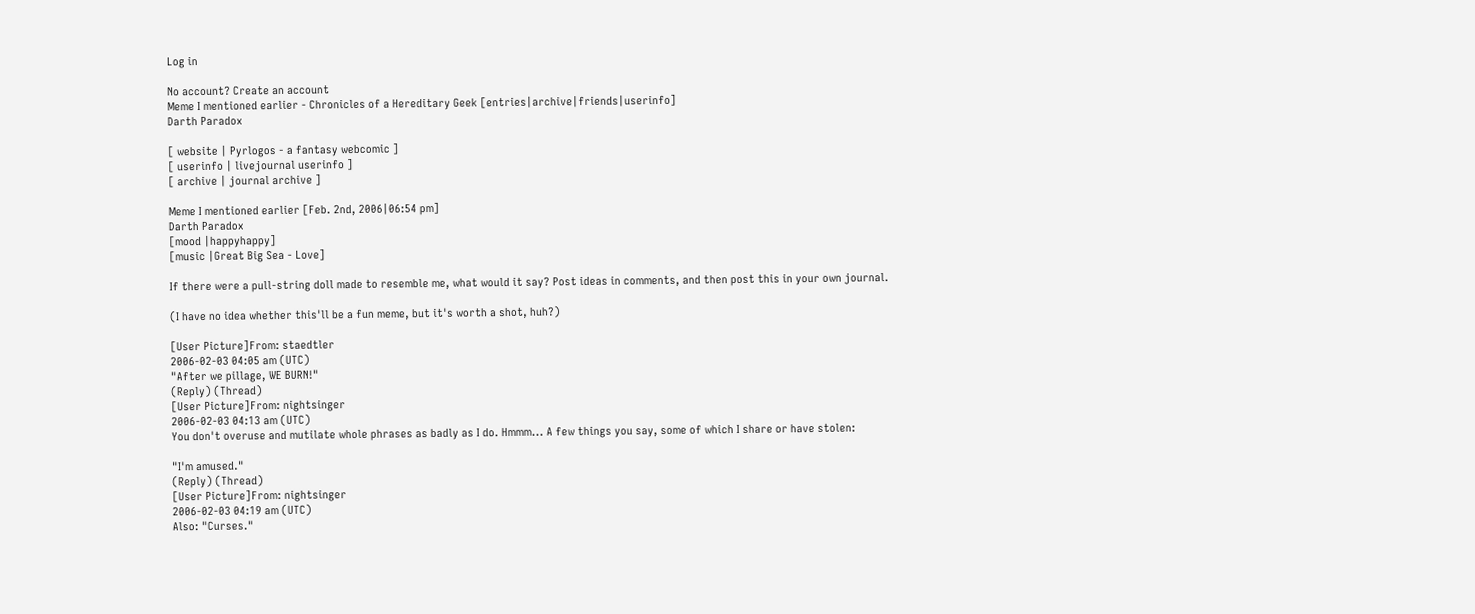Log in

No account? Create an account
Meme I mentioned earlier - Chronicles of a Hereditary Geek [entries|archive|friends|userinfo]
Darth Paradox

[ website | Pyrlogos - a fantasy webcomic ]
[ userinfo | livejournal userinfo ]
[ archive | journal archive ]

Meme I mentioned earlier [Feb. 2nd, 2006|06:54 pm]
Darth Paradox
[mood |happyhappy]
[music |Great Big Sea - Love]

If there were a pull-string doll made to resemble me, what would it say? Post ideas in comments, and then post this in your own journal.

(I have no idea whether this'll be a fun meme, but it's worth a shot, huh?)

[User Picture]From: staedtler
2006-02-03 04:05 am (UTC)
"After we pillage, WE BURN!"
(Reply) (Thread)
[User Picture]From: nightsinger
2006-02-03 04:13 am (UTC)
You don't overuse and mutilate whole phrases as badly as I do. Hmmm... A few things you say, some of which I share or have stolen:

"I'm amused."
(Reply) (Thread)
[User Picture]From: nightsinger
2006-02-03 04:19 am (UTC)
Also: "Curses."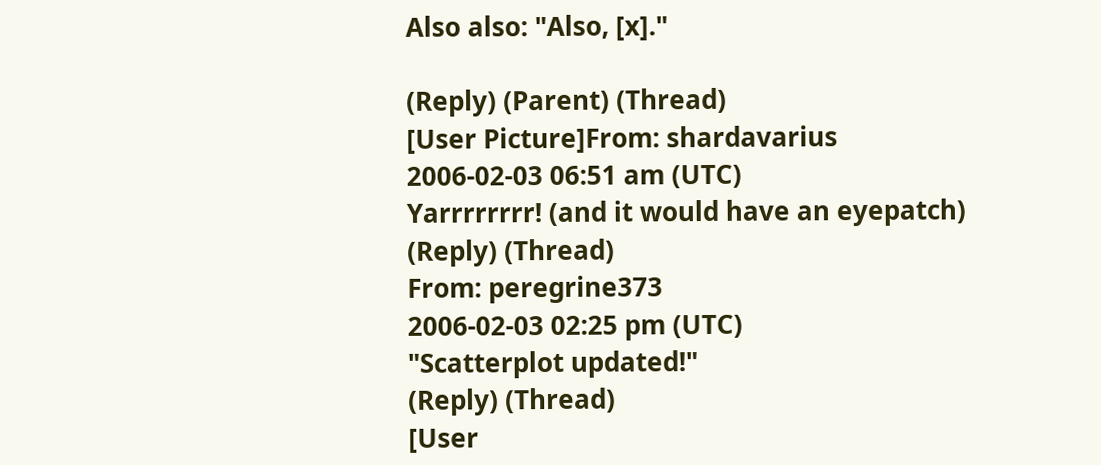Also also: "Also, [x]."

(Reply) (Parent) (Thread)
[User Picture]From: shardavarius
2006-02-03 06:51 am (UTC)
Yarrrrrrrr! (and it would have an eyepatch)
(Reply) (Thread)
From: peregrine373
2006-02-03 02:25 pm (UTC)
"Scatterplot updated!"
(Reply) (Thread)
[User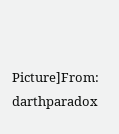Picture]From: darthparadox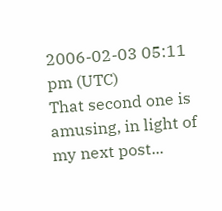2006-02-03 05:11 pm (UTC)
That second one is amusing, in light of my next post...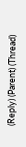(Reply) (Parent) (Thread)